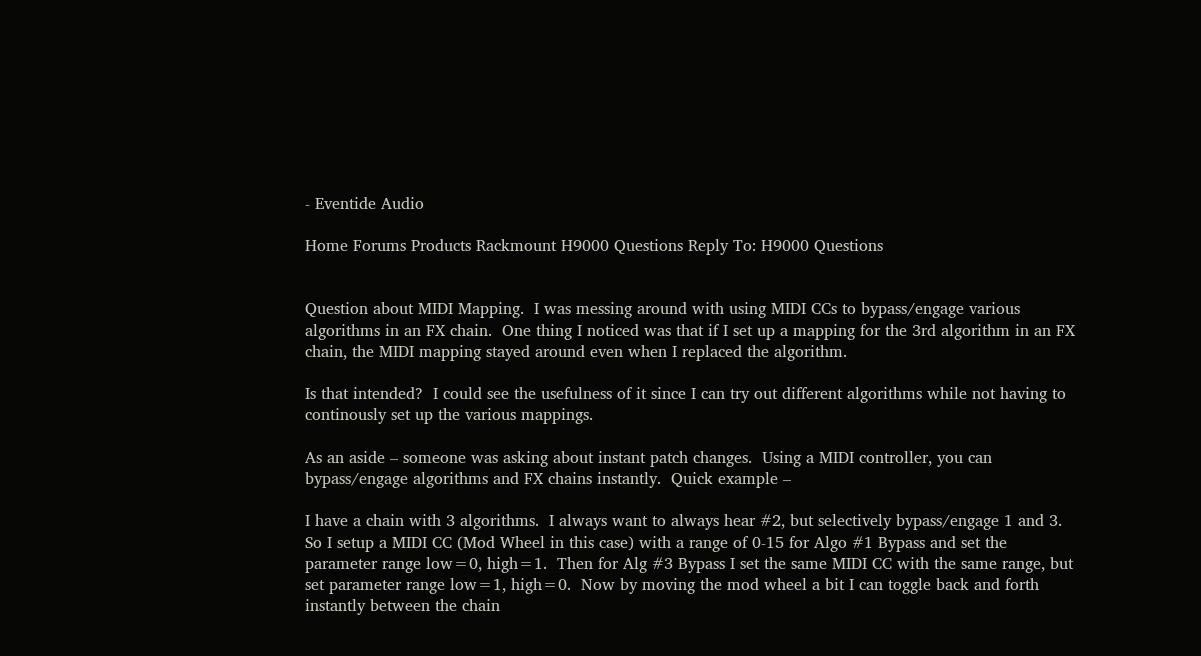- Eventide Audio

Home Forums Products Rackmount H9000 Questions Reply To: H9000 Questions


Question about MIDI Mapping.  I was messing around with using MIDI CCs to bypass/engage various algorithms in an FX chain.  One thing I noticed was that if I set up a mapping for the 3rd algorithm in an FX chain, the MIDI mapping stayed around even when I replaced the algorithm.

Is that intended?  I could see the usefulness of it since I can try out different algorithms while not having to continously set up the various mappings.

As an aside – someone was asking about instant patch changes.  Using a MIDI controller, you can bypass/engage algorithms and FX chains instantly.  Quick example –

I have a chain with 3 algorithms.  I always want to always hear #2, but selectively bypass/engage 1 and 3.  So I setup a MIDI CC (Mod Wheel in this case) with a range of 0-15 for Algo #1 Bypass and set the parameter range low=0, high=1.  Then for Alg #3 Bypass I set the same MIDI CC with the same range, but set parameter range low=1, high=0.  Now by moving the mod wheel a bit I can toggle back and forth instantly between the chain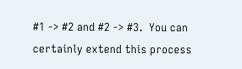#1 -> #2 and #2 -> #3.  You can certainly extend this process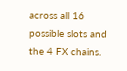across all 16 possible slots and the 4 FX chains.